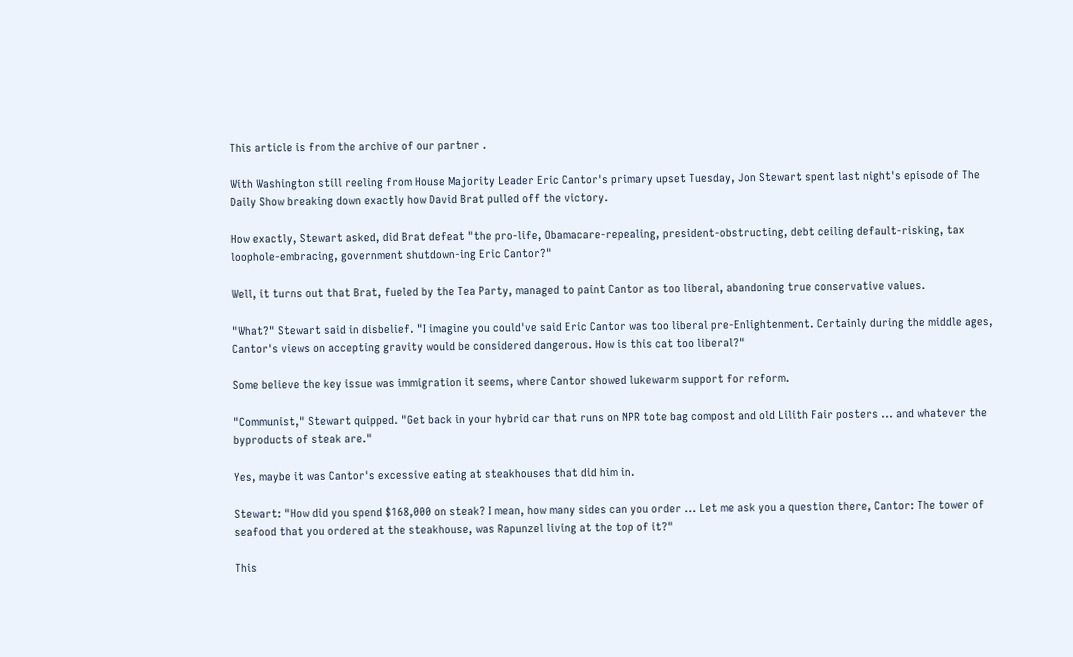This article is from the archive of our partner .

With Washington still reeling from House Majority Leader Eric Cantor's primary upset Tuesday, Jon Stewart spent last night's episode of The Daily Show breaking down exactly how David Brat pulled off the victory.

How exactly, Stewart asked, did Brat defeat "the pro-life, Obamacare-repealing, president-obstructing, debt ceiling default-risking, tax loophole-embracing, government shutdown-ing Eric Cantor?"

Well, it turns out that Brat, fueled by the Tea Party, managed to paint Cantor as too liberal, abandoning true conservative values.

"What?" Stewart said in disbelief. "I imagine you could've said Eric Cantor was too liberal pre-Enlightenment. Certainly during the middle ages, Cantor's views on accepting gravity would be considered dangerous. How is this cat too liberal?"

Some believe the key issue was immigration it seems, where Cantor showed lukewarm support for reform.

"Communist," Stewart quipped. "Get back in your hybrid car that runs on NPR tote bag compost and old Lilith Fair posters ... and whatever the byproducts of steak are."

Yes, maybe it was Cantor's excessive eating at steakhouses that did him in.

Stewart: "How did you spend $168,000 on steak? I mean, how many sides can you order ... Let me ask you a question there, Cantor: The tower of seafood that you ordered at the steakhouse, was Rapunzel living at the top of it?"

This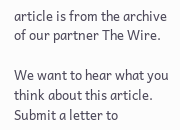article is from the archive of our partner The Wire.

We want to hear what you think about this article. Submit a letter to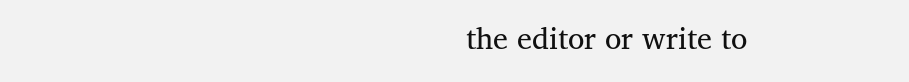the editor or write to